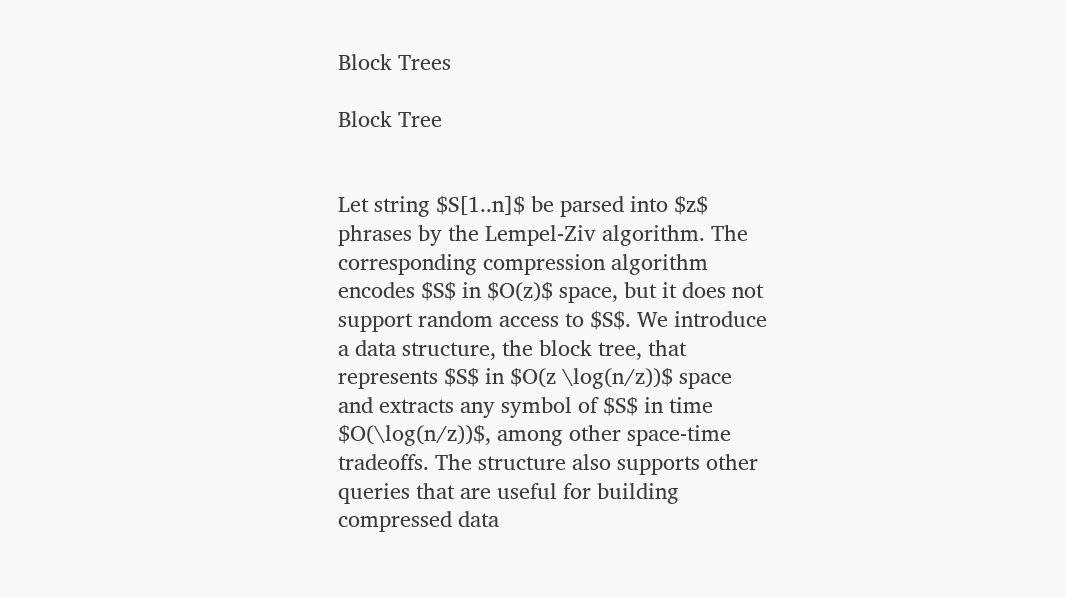Block Trees

Block Tree


Let string $S[1..n]$ be parsed into $z$ phrases by the Lempel-Ziv algorithm. The corresponding compression algorithm encodes $S$ in $O(z)$ space, but it does not support random access to $S$. We introduce a data structure, the block tree, that represents $S$ in $O(z \log(n/z))$ space and extracts any symbol of $S$ in time $O(\log(n/z))$, among other space-time tradeoffs. The structure also supports other queries that are useful for building compressed data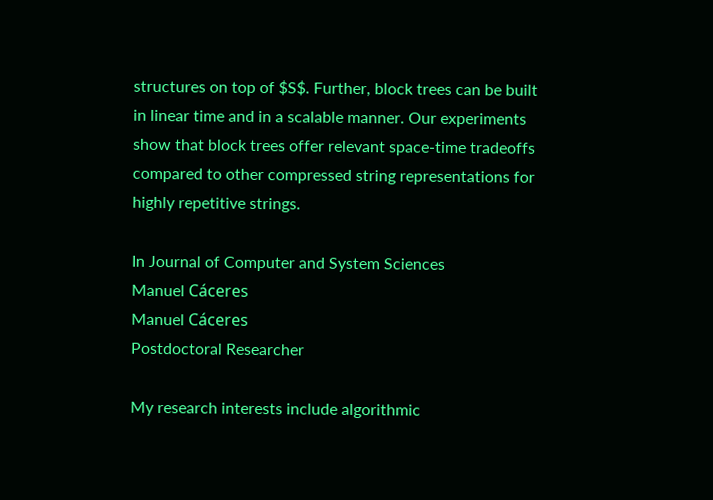structures on top of $S$. Further, block trees can be built in linear time and in a scalable manner. Our experiments show that block trees offer relevant space-time tradeoffs compared to other compressed string representations for highly repetitive strings.

In Journal of Computer and System Sciences
Manuel Cáceres
Manuel Cáceres
Postdoctoral Researcher

My research interests include algorithmic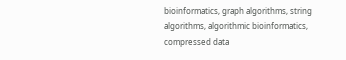bioinformatics, graph algorithms, string algorithms, algorithmic bioinformatics, compressed data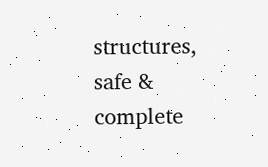structures, safe & complete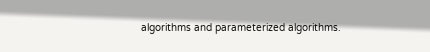algorithms and parameterized algorithms.